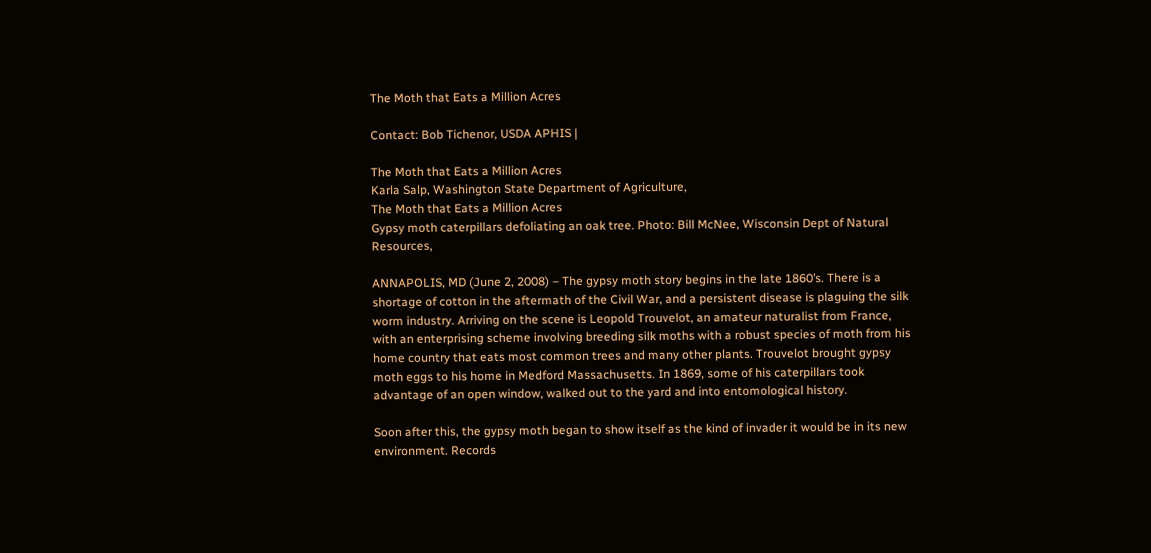The Moth that Eats a Million Acres

Contact: Bob Tichenor, USDA APHIS |

The Moth that Eats a Million Acres
Karla Salp, Washington State Department of Agriculture,
The Moth that Eats a Million Acres
Gypsy moth caterpillars defoliating an oak tree. Photo: Bill McNee, Wisconsin Dept of Natural Resources,

ANNAPOLIS, MD (June 2, 2008) – The gypsy moth story begins in the late 1860’s. There is a shortage of cotton in the aftermath of the Civil War, and a persistent disease is plaguing the silk worm industry. Arriving on the scene is Leopold Trouvelot, an amateur naturalist from France, with an enterprising scheme involving breeding silk moths with a robust species of moth from his home country that eats most common trees and many other plants. Trouvelot brought gypsy moth eggs to his home in Medford Massachusetts. In 1869, some of his caterpillars took advantage of an open window, walked out to the yard and into entomological history.

Soon after this, the gypsy moth began to show itself as the kind of invader it would be in its new environment. Records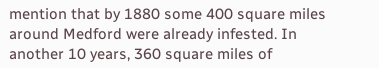mention that by 1880 some 400 square miles around Medford were already infested. In another 10 years, 360 square miles of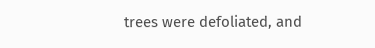trees were defoliated, and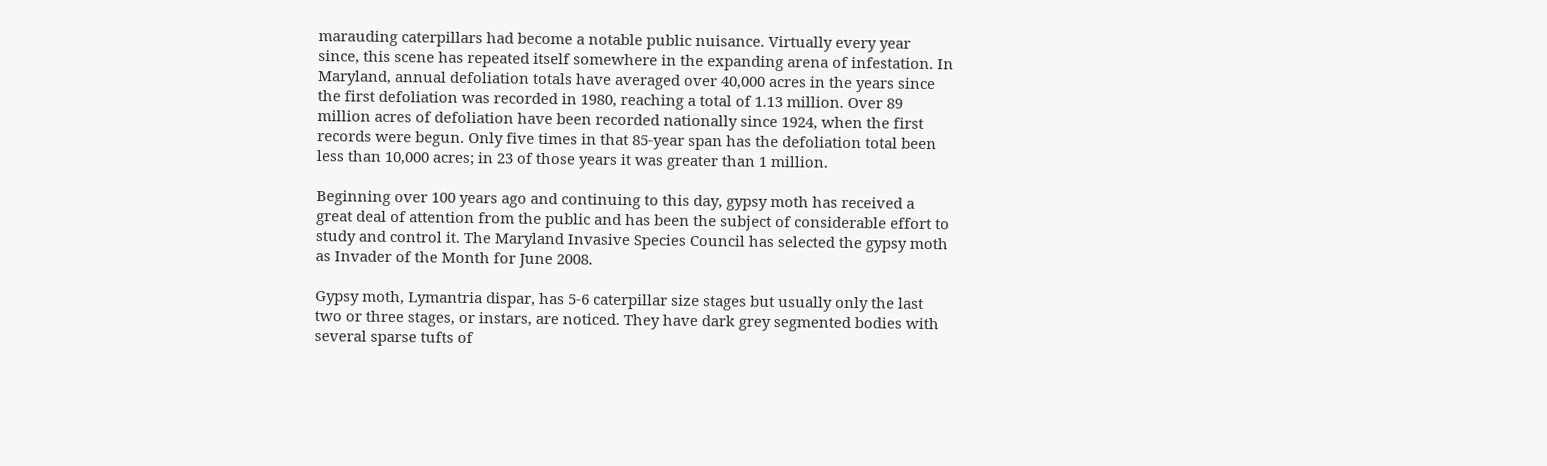marauding caterpillars had become a notable public nuisance. Virtually every year since, this scene has repeated itself somewhere in the expanding arena of infestation. In Maryland, annual defoliation totals have averaged over 40,000 acres in the years since the first defoliation was recorded in 1980, reaching a total of 1.13 million. Over 89 million acres of defoliation have been recorded nationally since 1924, when the first records were begun. Only five times in that 85-year span has the defoliation total been less than 10,000 acres; in 23 of those years it was greater than 1 million.

Beginning over 100 years ago and continuing to this day, gypsy moth has received a great deal of attention from the public and has been the subject of considerable effort to study and control it. The Maryland Invasive Species Council has selected the gypsy moth as Invader of the Month for June 2008.

Gypsy moth, Lymantria dispar, has 5-6 caterpillar size stages but usually only the last two or three stages, or instars, are noticed. They have dark grey segmented bodies with several sparse tufts of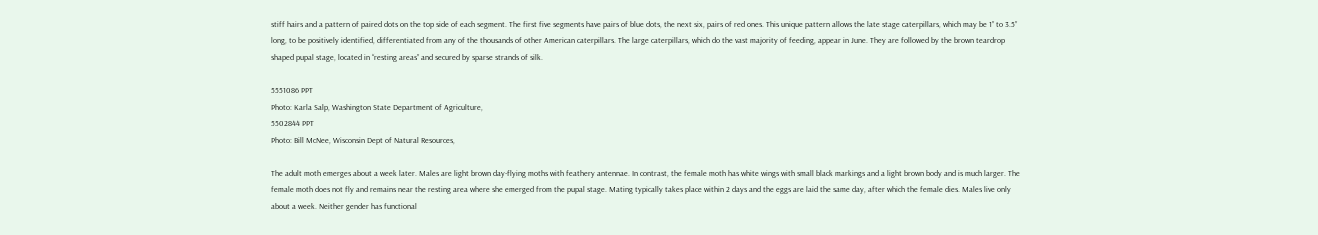stiff hairs and a pattern of paired dots on the top side of each segment. The first five segments have pairs of blue dots, the next six, pairs of red ones. This unique pattern allows the late stage caterpillars, which may be 1” to 3.5” long, to be positively identified, differentiated from any of the thousands of other American caterpillars. The large caterpillars, which do the vast majority of feeding, appear in June. They are followed by the brown teardrop shaped pupal stage, located in “resting areas” and secured by sparse strands of silk.

5551086 PPT
Photo: Karla Salp, Washington State Department of Agriculture,
5502844 PPT
Photo: Bill McNee, Wisconsin Dept of Natural Resources,

The adult moth emerges about a week later. Males are light brown day-flying moths with feathery antennae. In contrast, the female moth has white wings with small black markings and a light brown body and is much larger. The female moth does not fly and remains near the resting area where she emerged from the pupal stage. Mating typically takes place within 2 days and the eggs are laid the same day, after which the female dies. Males live only about a week. Neither gender has functional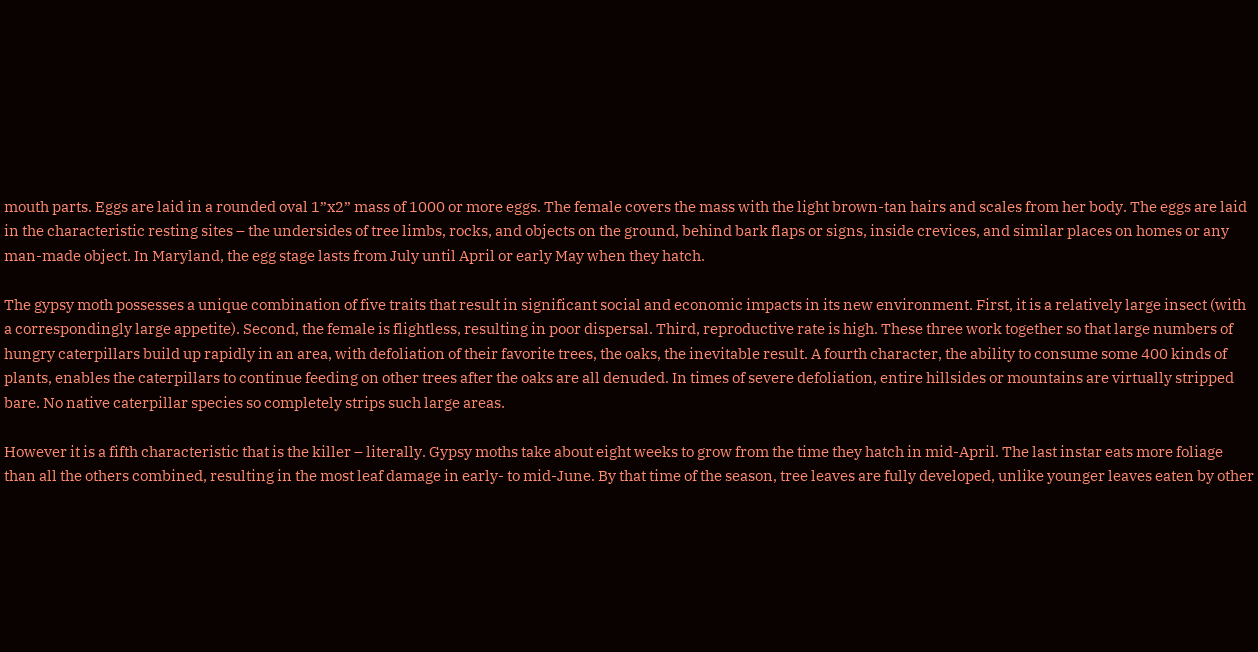mouth parts. Eggs are laid in a rounded oval 1”x2” mass of 1000 or more eggs. The female covers the mass with the light brown-tan hairs and scales from her body. The eggs are laid in the characteristic resting sites – the undersides of tree limbs, rocks, and objects on the ground, behind bark flaps or signs, inside crevices, and similar places on homes or any man-made object. In Maryland, the egg stage lasts from July until April or early May when they hatch.

The gypsy moth possesses a unique combination of five traits that result in significant social and economic impacts in its new environment. First, it is a relatively large insect (with a correspondingly large appetite). Second, the female is flightless, resulting in poor dispersal. Third, reproductive rate is high. These three work together so that large numbers of hungry caterpillars build up rapidly in an area, with defoliation of their favorite trees, the oaks, the inevitable result. A fourth character, the ability to consume some 400 kinds of plants, enables the caterpillars to continue feeding on other trees after the oaks are all denuded. In times of severe defoliation, entire hillsides or mountains are virtually stripped bare. No native caterpillar species so completely strips such large areas.

However it is a fifth characteristic that is the killer – literally. Gypsy moths take about eight weeks to grow from the time they hatch in mid-April. The last instar eats more foliage than all the others combined, resulting in the most leaf damage in early- to mid-June. By that time of the season, tree leaves are fully developed, unlike younger leaves eaten by other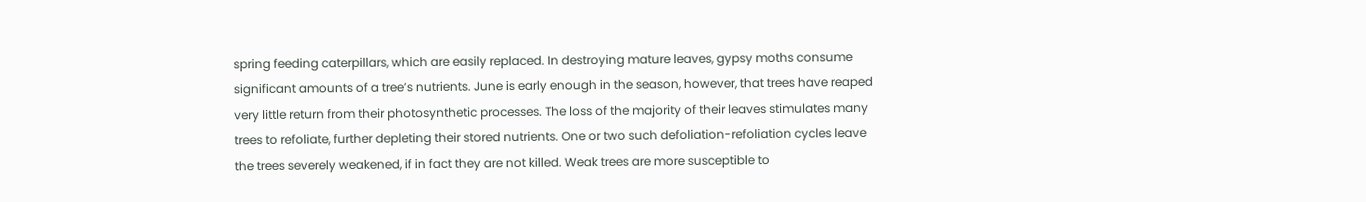spring feeding caterpillars, which are easily replaced. In destroying mature leaves, gypsy moths consume significant amounts of a tree’s nutrients. June is early enough in the season, however, that trees have reaped very little return from their photosynthetic processes. The loss of the majority of their leaves stimulates many trees to refoliate, further depleting their stored nutrients. One or two such defoliation-refoliation cycles leave the trees severely weakened, if in fact they are not killed. Weak trees are more susceptible to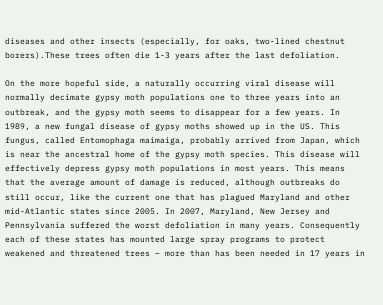diseases and other insects (especially, for oaks, two-lined chestnut borers).These trees often die 1-3 years after the last defoliation.

On the more hopeful side, a naturally occurring viral disease will normally decimate gypsy moth populations one to three years into an outbreak, and the gypsy moth seems to disappear for a few years. In 1989, a new fungal disease of gypsy moths showed up in the US. This fungus, called Entomophaga maimaiga, probably arrived from Japan, which is near the ancestral home of the gypsy moth species. This disease will effectively depress gypsy moth populations in most years. This means that the average amount of damage is reduced, although outbreaks do still occur, like the current one that has plagued Maryland and other mid-Atlantic states since 2005. In 2007, Maryland, New Jersey and Pennsylvania suffered the worst defoliation in many years. Consequently each of these states has mounted large spray programs to protect weakened and threatened trees – more than has been needed in 17 years in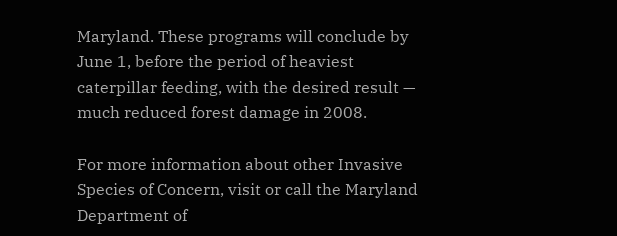Maryland. These programs will conclude by June 1, before the period of heaviest caterpillar feeding, with the desired result — much reduced forest damage in 2008.

For more information about other Invasive Species of Concern, visit or call the Maryland Department of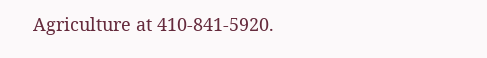Agriculture at 410-841-5920.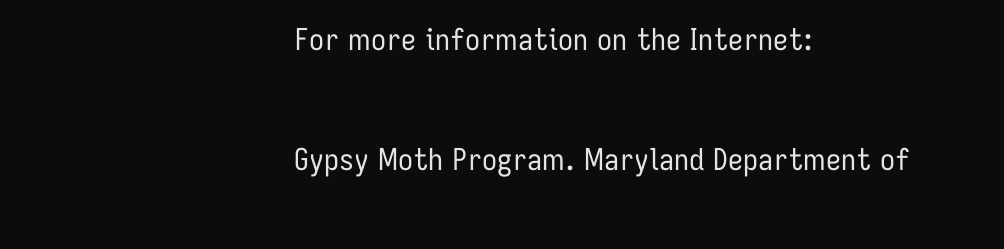For more information on the Internet:

Gypsy Moth Program. Maryland Department of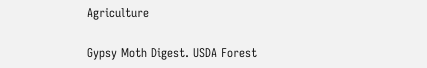Agriculture

Gypsy Moth Digest. USDA Forest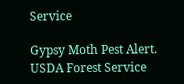Service

Gypsy Moth Pest Alert. USDA Forest Service